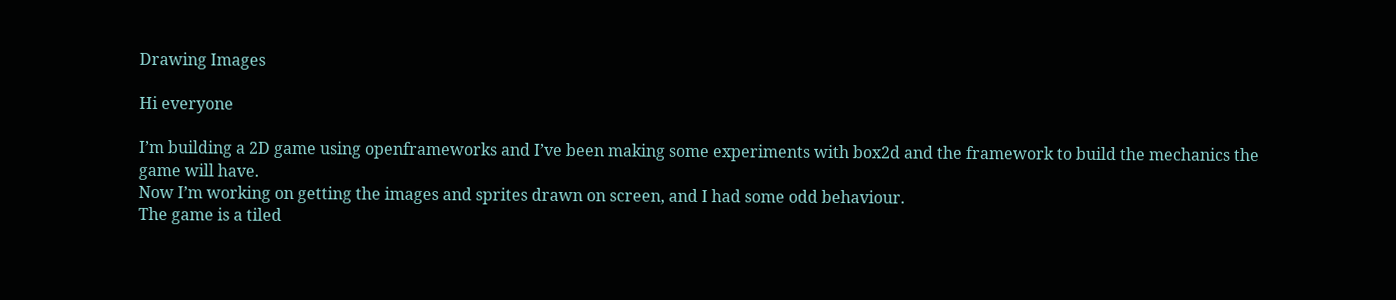Drawing Images

Hi everyone

I’m building a 2D game using openframeworks and I’ve been making some experiments with box2d and the framework to build the mechanics the game will have.
Now I’m working on getting the images and sprites drawn on screen, and I had some odd behaviour.
The game is a tiled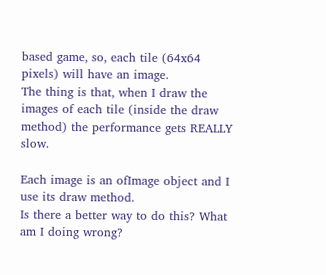based game, so, each tile (64x64 pixels) will have an image.
The thing is that, when I draw the images of each tile (inside the draw method) the performance gets REALLY slow.

Each image is an ofImage object and I use its draw method.
Is there a better way to do this? What am I doing wrong?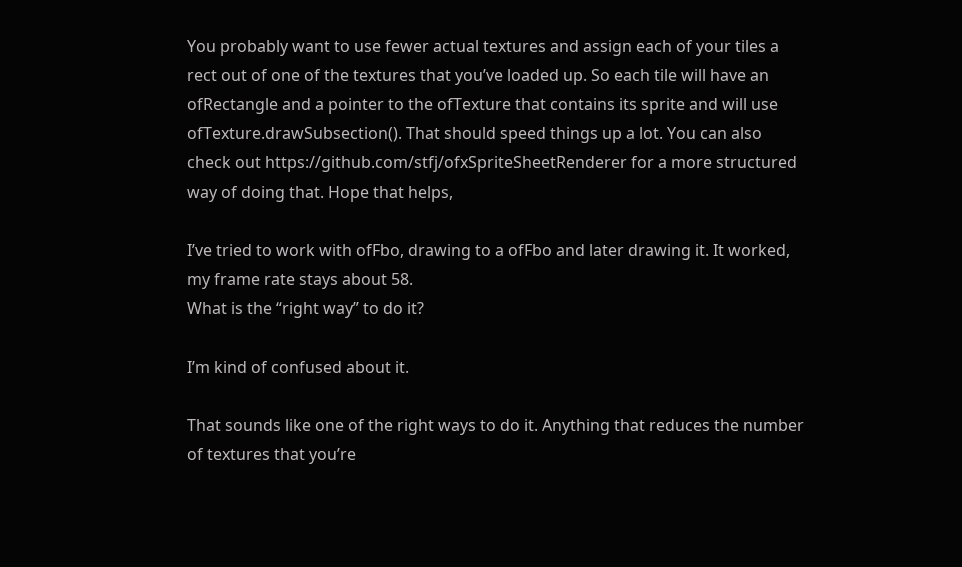You probably want to use fewer actual textures and assign each of your tiles a rect out of one of the textures that you’ve loaded up. So each tile will have an ofRectangle and a pointer to the ofTexture that contains its sprite and will use ofTexture.drawSubsection(). That should speed things up a lot. You can also check out https://github.com/stfj/ofxSpriteSheetRenderer for a more structured way of doing that. Hope that helps,

I’ve tried to work with ofFbo, drawing to a ofFbo and later drawing it. It worked, my frame rate stays about 58.
What is the “right way” to do it?

I’m kind of confused about it.

That sounds like one of the right ways to do it. Anything that reduces the number of textures that you’re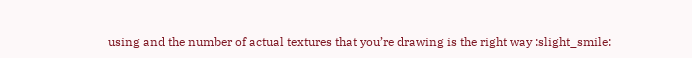using and the number of actual textures that you’re drawing is the right way :slight_smile: